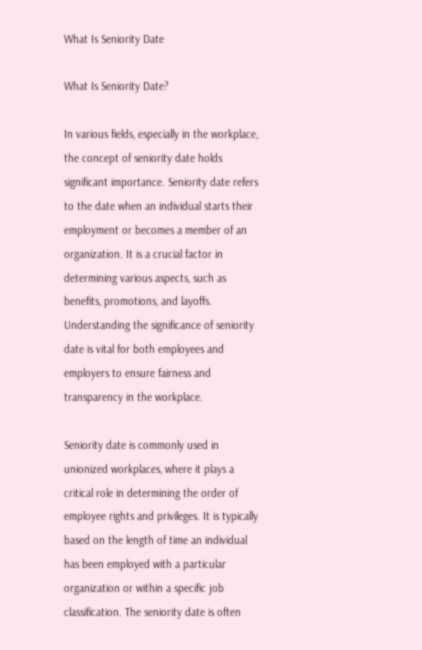What Is Seniority Date

What Is Seniority Date?

In various fields, especially in the workplace, the concept of seniority date holds significant importance. Seniority date refers to the date when an individual starts their employment or becomes a member of an organization. It is a crucial factor in determining various aspects, such as benefits, promotions, and layoffs. Understanding the significance of seniority date is vital for both employees and employers to ensure fairness and transparency in the workplace.

Seniority date is commonly used in unionized workplaces, where it plays a critical role in determining the order of employee rights and privileges. It is typically based on the length of time an individual has been employed with a particular organization or within a specific job classification. The seniority date is often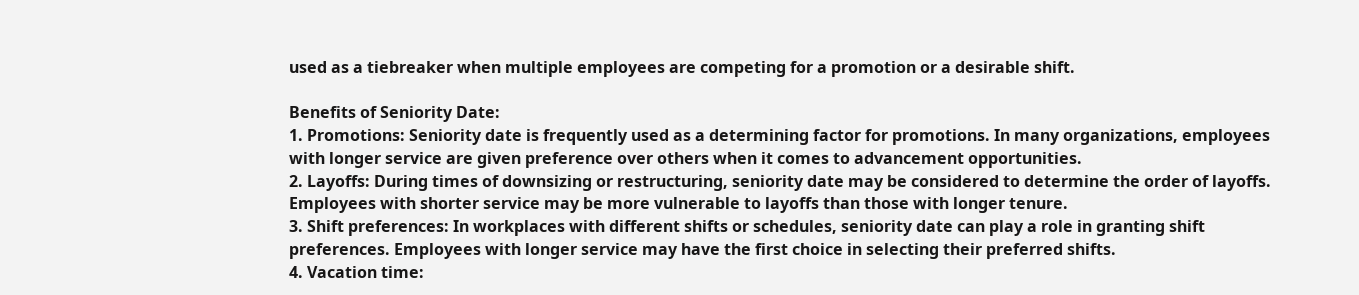used as a tiebreaker when multiple employees are competing for a promotion or a desirable shift.

Benefits of Seniority Date:
1. Promotions: Seniority date is frequently used as a determining factor for promotions. In many organizations, employees with longer service are given preference over others when it comes to advancement opportunities.
2. Layoffs: During times of downsizing or restructuring, seniority date may be considered to determine the order of layoffs. Employees with shorter service may be more vulnerable to layoffs than those with longer tenure.
3. Shift preferences: In workplaces with different shifts or schedules, seniority date can play a role in granting shift preferences. Employees with longer service may have the first choice in selecting their preferred shifts.
4. Vacation time: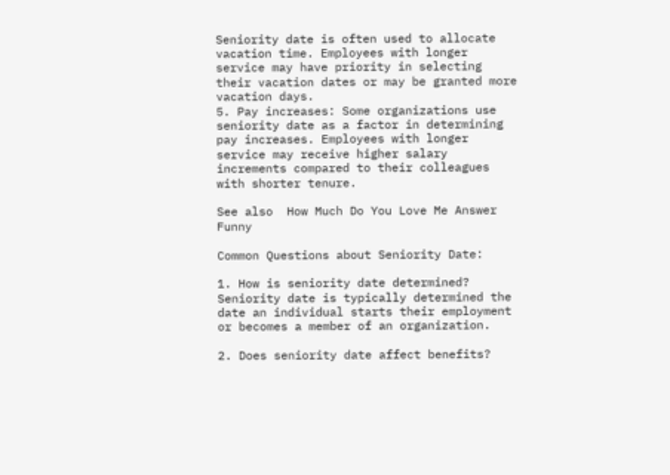Seniority date is often used to allocate vacation time. Employees with longer service may have priority in selecting their vacation dates or may be granted more vacation days.
5. Pay increases: Some organizations use seniority date as a factor in determining pay increases. Employees with longer service may receive higher salary increments compared to their colleagues with shorter tenure.

See also  How Much Do You Love Me Answer Funny

Common Questions about Seniority Date:

1. How is seniority date determined?
Seniority date is typically determined the date an individual starts their employment or becomes a member of an organization.

2. Does seniority date affect benefits?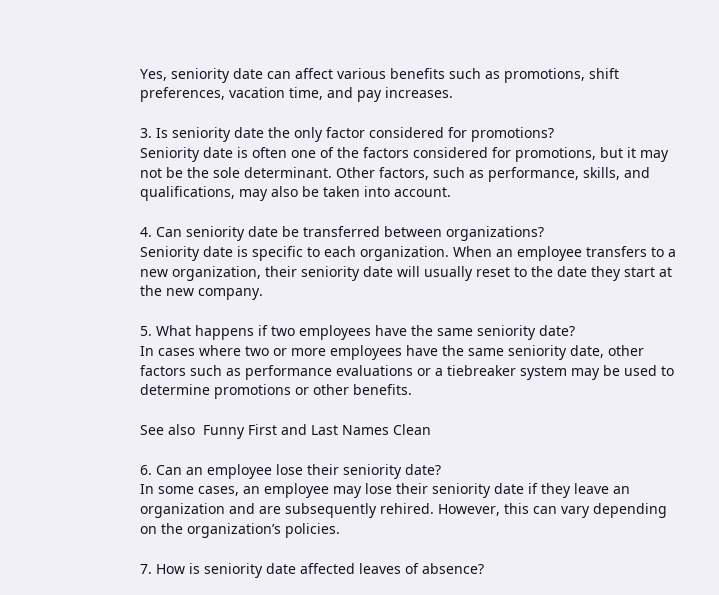Yes, seniority date can affect various benefits such as promotions, shift preferences, vacation time, and pay increases.

3. Is seniority date the only factor considered for promotions?
Seniority date is often one of the factors considered for promotions, but it may not be the sole determinant. Other factors, such as performance, skills, and qualifications, may also be taken into account.

4. Can seniority date be transferred between organizations?
Seniority date is specific to each organization. When an employee transfers to a new organization, their seniority date will usually reset to the date they start at the new company.

5. What happens if two employees have the same seniority date?
In cases where two or more employees have the same seniority date, other factors such as performance evaluations or a tiebreaker system may be used to determine promotions or other benefits.

See also  Funny First and Last Names Clean

6. Can an employee lose their seniority date?
In some cases, an employee may lose their seniority date if they leave an organization and are subsequently rehired. However, this can vary depending on the organization’s policies.

7. How is seniority date affected leaves of absence?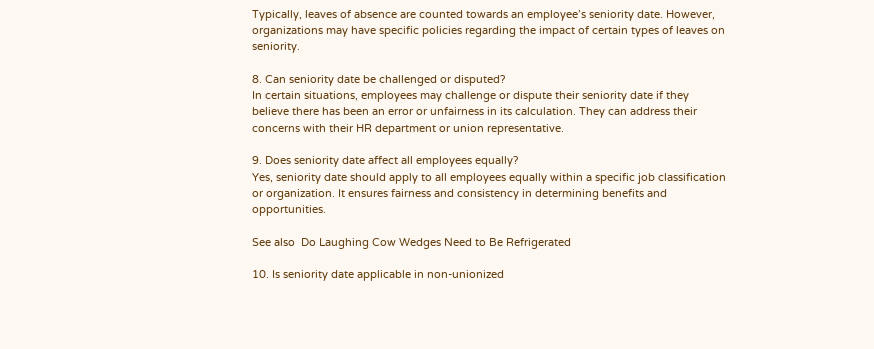Typically, leaves of absence are counted towards an employee’s seniority date. However, organizations may have specific policies regarding the impact of certain types of leaves on seniority.

8. Can seniority date be challenged or disputed?
In certain situations, employees may challenge or dispute their seniority date if they believe there has been an error or unfairness in its calculation. They can address their concerns with their HR department or union representative.

9. Does seniority date affect all employees equally?
Yes, seniority date should apply to all employees equally within a specific job classification or organization. It ensures fairness and consistency in determining benefits and opportunities.

See also  Do Laughing Cow Wedges Need to Be Refrigerated

10. Is seniority date applicable in non-unionized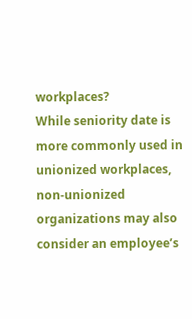workplaces?
While seniority date is more commonly used in unionized workplaces, non-unionized organizations may also consider an employee’s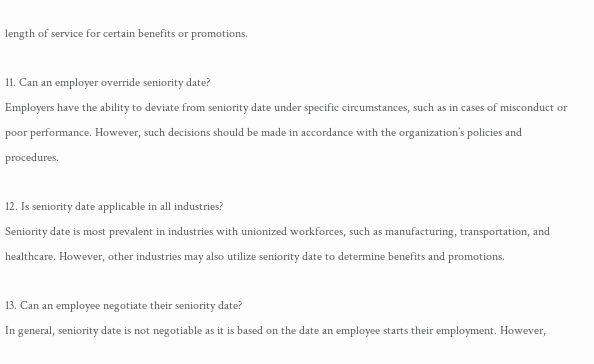length of service for certain benefits or promotions.

11. Can an employer override seniority date?
Employers have the ability to deviate from seniority date under specific circumstances, such as in cases of misconduct or poor performance. However, such decisions should be made in accordance with the organization’s policies and procedures.

12. Is seniority date applicable in all industries?
Seniority date is most prevalent in industries with unionized workforces, such as manufacturing, transportation, and healthcare. However, other industries may also utilize seniority date to determine benefits and promotions.

13. Can an employee negotiate their seniority date?
In general, seniority date is not negotiable as it is based on the date an employee starts their employment. However,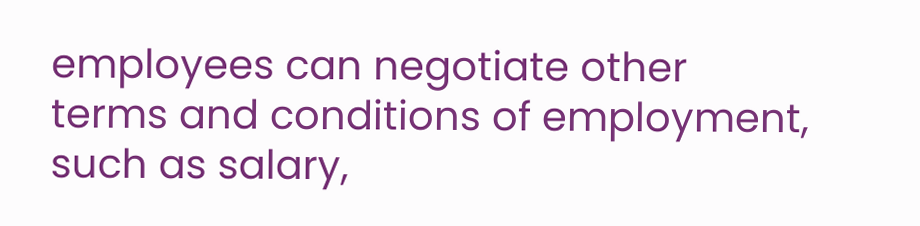employees can negotiate other terms and conditions of employment, such as salary,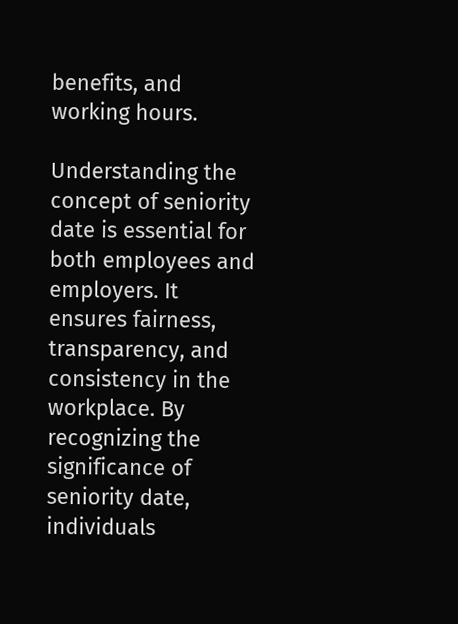benefits, and working hours.

Understanding the concept of seniority date is essential for both employees and employers. It ensures fairness, transparency, and consistency in the workplace. By recognizing the significance of seniority date, individuals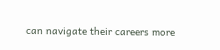can navigate their careers more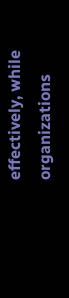effectively, while organizations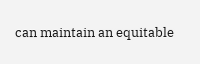can maintain an equitable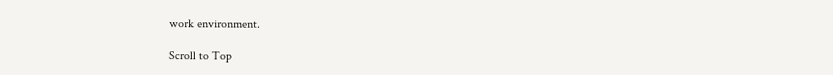work environment.

Scroll to Top